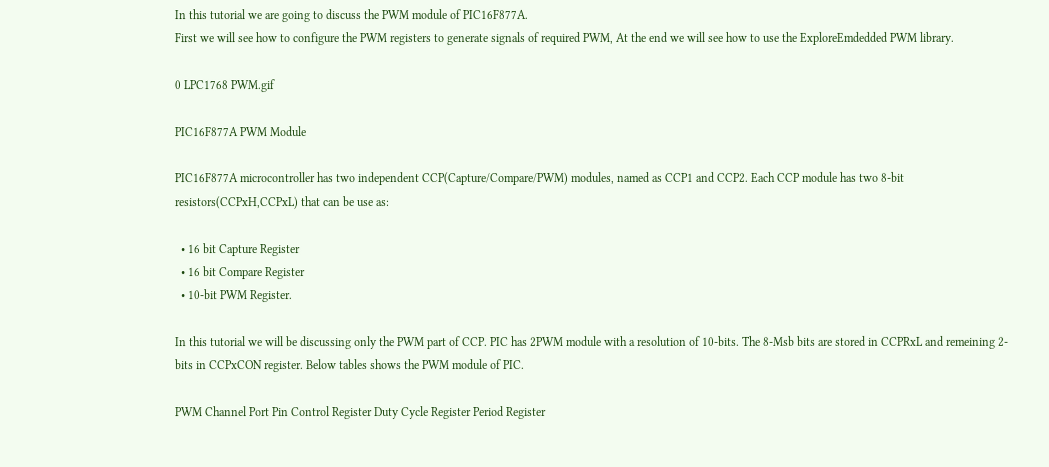In this tutorial we are going to discuss the PWM module of PIC16F877A.
First we will see how to configure the PWM registers to generate signals of required PWM, At the end we will see how to use the ExploreEmdedded PWM library.

0 LPC1768 PWM.gif

PIC16F877A PWM Module

PIC16F877A microcontroller has two independent CCP(Capture/Compare/PWM) modules, named as CCP1 and CCP2. Each CCP module has two 8-bit resistors(CCPxH,CCPxL) that can be use as:

  • 16 bit Capture Register
  • 16 bit Compare Register
  • 10-bit PWM Register.

In this tutorial we will be discussing only the PWM part of CCP. PIC has 2PWM module with a resolution of 10-bits. The 8-Msb bits are stored in CCPRxL and remeining 2-bits in CCPxCON register. Below tables shows the PWM module of PIC.

PWM Channel Port Pin Control Register Duty Cycle Register Period Register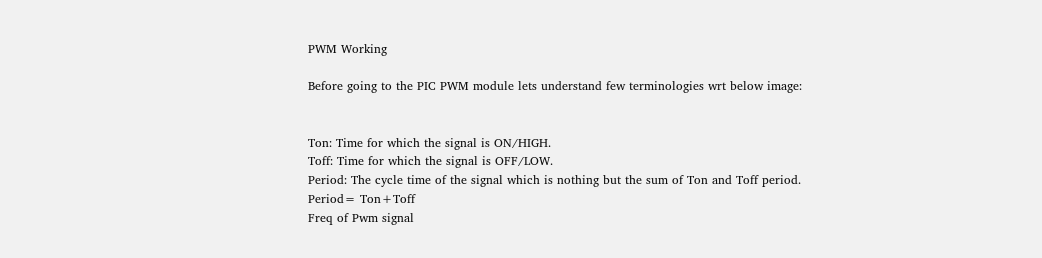PWM Working

Before going to the PIC PWM module lets understand few terminologies wrt below image:


Ton: Time for which the signal is ON/HIGH.
Toff: Time for which the signal is OFF/LOW.
Period: The cycle time of the signal which is nothing but the sum of Ton and Toff period.
Period= Ton+Toff
Freq of Pwm signal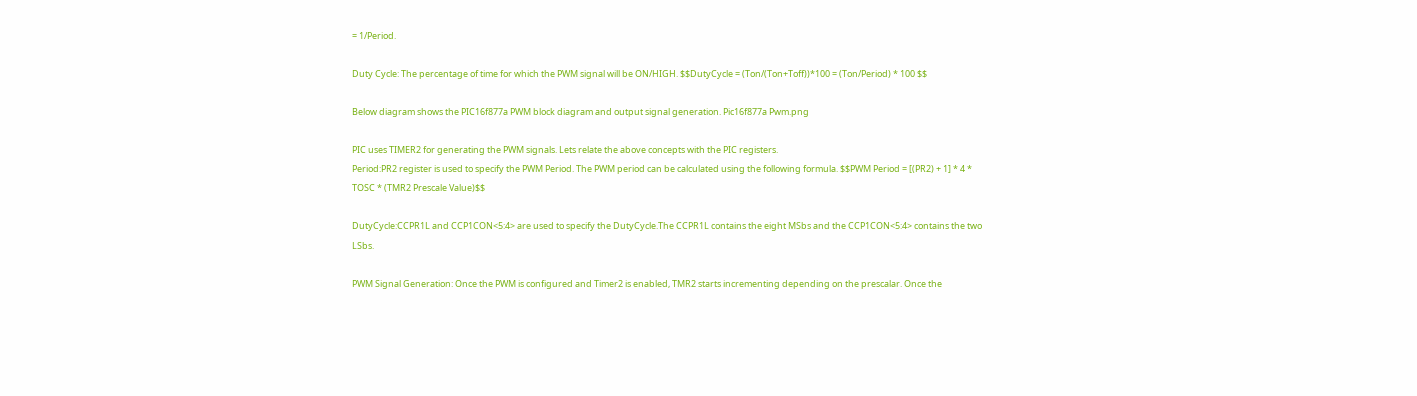= 1/Period.

Duty Cycle: The percentage of time for which the PWM signal will be ON/HIGH. $$DutyCycle = (Ton/(Ton+Toff))*100 = (Ton/Period) * 100 $$

Below diagram shows the PIC16f877a PWM block diagram and output signal generation. Pic16f877a Pwm.png

PIC uses TIMER2 for generating the PWM signals. Lets relate the above concepts with the PIC registers.
Period:PR2 register is used to specify the PWM Period. The PWM period can be calculated using the following formula. $$PWM Period = [(PR2) + 1] * 4 * TOSC * (TMR2 Prescale Value)$$

DutyCycle:CCPR1L and CCP1CON<5:4> are used to specify the DutyCycle.The CCPR1L contains the eight MSbs and the CCP1CON<5:4> contains the two LSbs.

PWM Signal Generation: Once the PWM is configured and Timer2 is enabled, TMR2 starts incrementing depending on the prescalar. Once the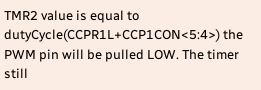TMR2 value is equal to dutyCycle(CCPR1L+CCP1CON<5:4>) the PWM pin will be pulled LOW. The timer still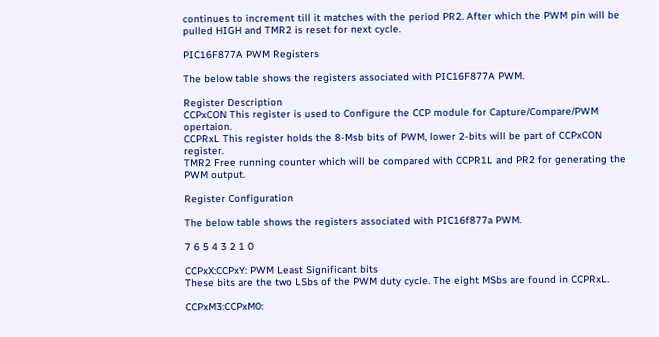continues to increment till it matches with the period PR2. After which the PWM pin will be pulled HIGH and TMR2 is reset for next cycle.

PIC16F877A PWM Registers

The below table shows the registers associated with PIC16F877A PWM.

Register Description
CCPxCON This register is used to Configure the CCP module for Capture/Compare/PWM opertaion.
CCPRxL This register holds the 8-Msb bits of PWM, lower 2-bits will be part of CCPxCON register.
TMR2 Free running counter which will be compared with CCPR1L and PR2 for generating the PWM output.

Register Configuration

The below table shows the registers associated with PIC16f877a PWM.

7 6 5 4 3 2 1 0

CCPxX:CCPxY: PWM Least Significant bits
These bits are the two LSbs of the PWM duty cycle. The eight MSbs are found in CCPRxL.

CCPxM3:CCPxM0: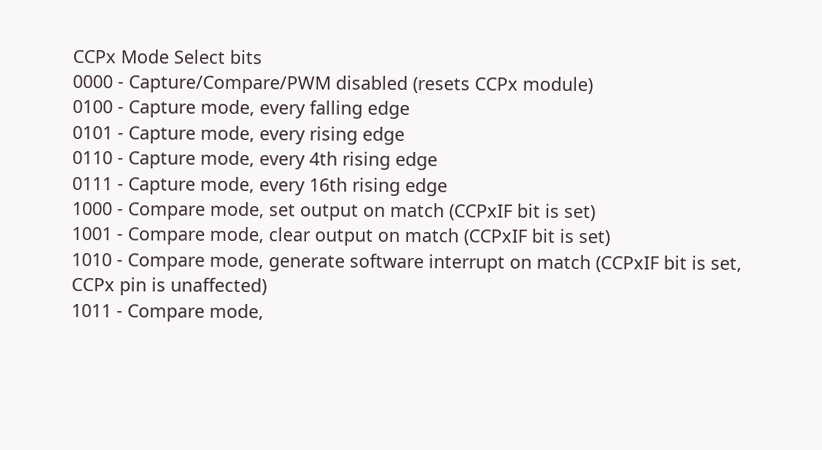CCPx Mode Select bits
0000 - Capture/Compare/PWM disabled (resets CCPx module)
0100 - Capture mode, every falling edge
0101 - Capture mode, every rising edge
0110 - Capture mode, every 4th rising edge
0111 - Capture mode, every 16th rising edge
1000 - Compare mode, set output on match (CCPxIF bit is set)
1001 - Compare mode, clear output on match (CCPxIF bit is set)
1010 - Compare mode, generate software interrupt on match (CCPxIF bit is set, CCPx pin is unaffected)
1011 - Compare mode,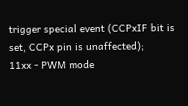trigger special event (CCPxIF bit is set, CCPx pin is unaffected);
11xx - PWM mode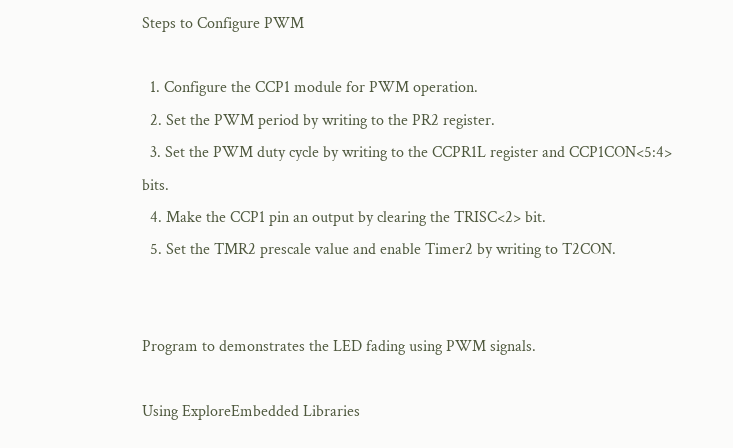Steps to Configure PWM

  1. Configure the CCP1 module for PWM operation.
  2. Set the PWM period by writing to the PR2 register.
  3. Set the PWM duty cycle by writing to the CCPR1L register and CCP1CON<5:4> bits.
  4. Make the CCP1 pin an output by clearing the TRISC<2> bit.
  5. Set the TMR2 prescale value and enable Timer2 by writing to T2CON.


Program to demonstrates the LED fading using PWM signals.

Using ExploreEmbedded Libraries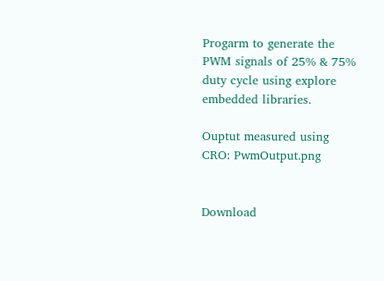Progarm to generate the PWM signals of 25% & 75% duty cycle using explore embedded libraries.

Ouptut measured using CRO: PwmOutput.png


Download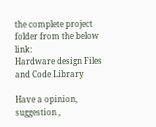the complete project folder from the below link:
Hardware design Files and Code Library

Have a opinion, suggestion ,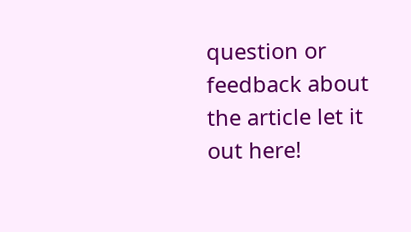question or feedback about the article let it out here!